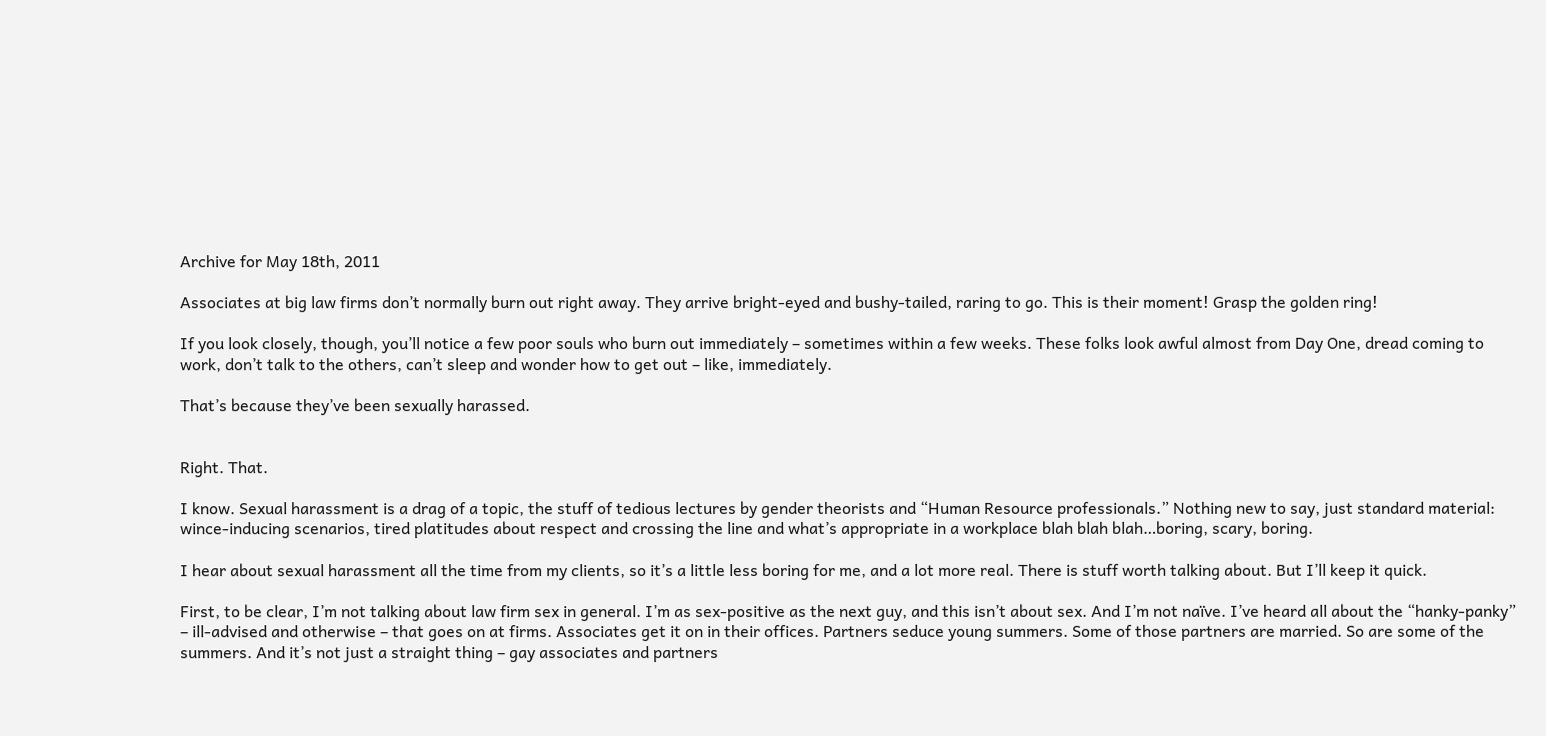Archive for May 18th, 2011

Associates at big law firms don’t normally burn out right away. They arrive bright-eyed and bushy-tailed, raring to go. This is their moment! Grasp the golden ring!

If you look closely, though, you’ll notice a few poor souls who burn out immediately – sometimes within a few weeks. These folks look awful almost from Day One, dread coming to work, don’t talk to the others, can’t sleep and wonder how to get out – like, immediately.

That’s because they’ve been sexually harassed.


Right. That.

I know. Sexual harassment is a drag of a topic, the stuff of tedious lectures by gender theorists and “Human Resource professionals.” Nothing new to say, just standard material: wince-inducing scenarios, tired platitudes about respect and crossing the line and what’s appropriate in a workplace blah blah blah…boring, scary, boring.

I hear about sexual harassment all the time from my clients, so it’s a little less boring for me, and a lot more real. There is stuff worth talking about. But I’ll keep it quick.

First, to be clear, I’m not talking about law firm sex in general. I’m as sex-positive as the next guy, and this isn’t about sex. And I’m not naïve. I’ve heard all about the “hanky-panky” – ill-advised and otherwise – that goes on at firms. Associates get it on in their offices. Partners seduce young summers. Some of those partners are married. So are some of the summers. And it’s not just a straight thing – gay associates and partners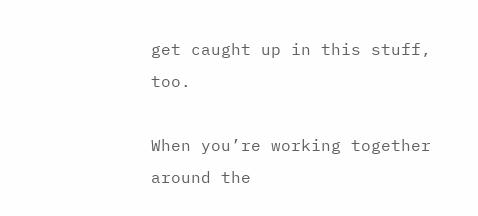get caught up in this stuff, too.

When you’re working together around the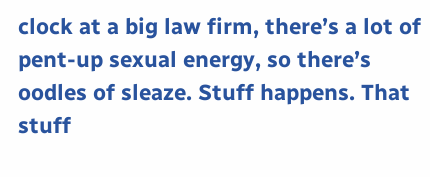clock at a big law firm, there’s a lot of pent-up sexual energy, so there’s oodles of sleaze. Stuff happens. That stuff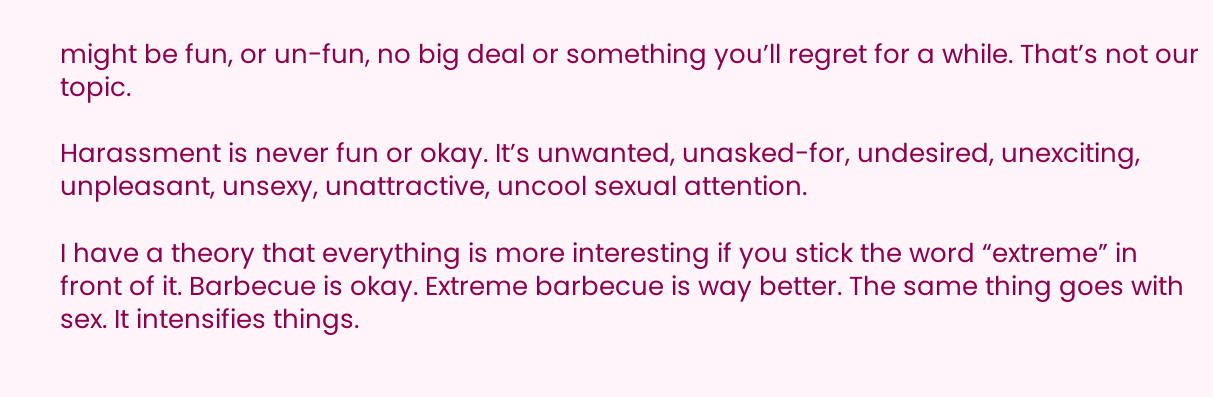might be fun, or un-fun, no big deal or something you’ll regret for a while. That’s not our topic.

Harassment is never fun or okay. It’s unwanted, unasked-for, undesired, unexciting, unpleasant, unsexy, unattractive, uncool sexual attention.

I have a theory that everything is more interesting if you stick the word “extreme” in front of it. Barbecue is okay. Extreme barbecue is way better. The same thing goes with sex. It intensifies things.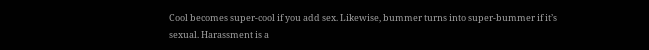Cool becomes super-cool if you add sex. Likewise, bummer turns into super-bummer if it’s sexual. Harassment is a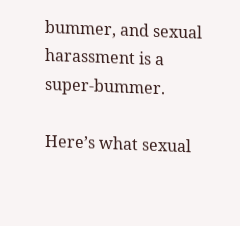bummer, and sexual harassment is a super-bummer.

Here’s what sexual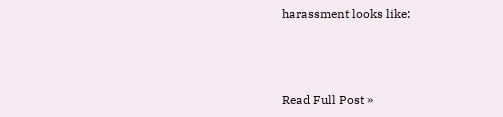harassment looks like:



Read Full Post »